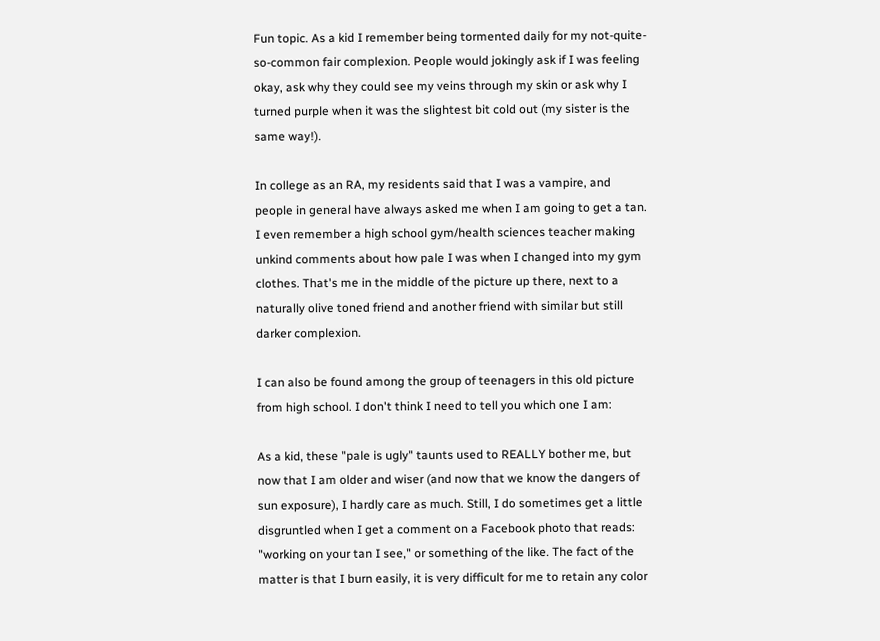Fun topic. As a kid I remember being tormented daily for my not-quite-so-common fair complexion. People would jokingly ask if I was feeling okay, ask why they could see my veins through my skin or ask why I turned purple when it was the slightest bit cold out (my sister is the same way!).

In college as an RA, my residents said that I was a vampire, and people in general have always asked me when I am going to get a tan. I even remember a high school gym/health sciences teacher making unkind comments about how pale I was when I changed into my gym clothes. That's me in the middle of the picture up there, next to a naturally olive toned friend and another friend with similar but still darker complexion.

I can also be found among the group of teenagers in this old picture from high school. I don't think I need to tell you which one I am:

As a kid, these "pale is ugly" taunts used to REALLY bother me, but now that I am older and wiser (and now that we know the dangers of sun exposure), I hardly care as much. Still, I do sometimes get a little disgruntled when I get a comment on a Facebook photo that reads: "working on your tan I see," or something of the like. The fact of the matter is that I burn easily, it is very difficult for me to retain any color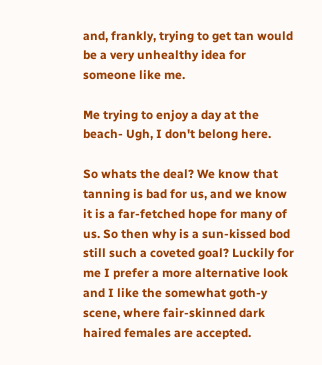and, frankly, trying to get tan would be a very unhealthy idea for someone like me.

Me trying to enjoy a day at the beach- Ugh, I don't belong here.

So whats the deal? We know that tanning is bad for us, and we know it is a far-fetched hope for many of us. So then why is a sun-kissed bod still such a coveted goal? Luckily for me I prefer a more alternative look and I like the somewhat goth-y scene, where fair-skinned dark haired females are accepted.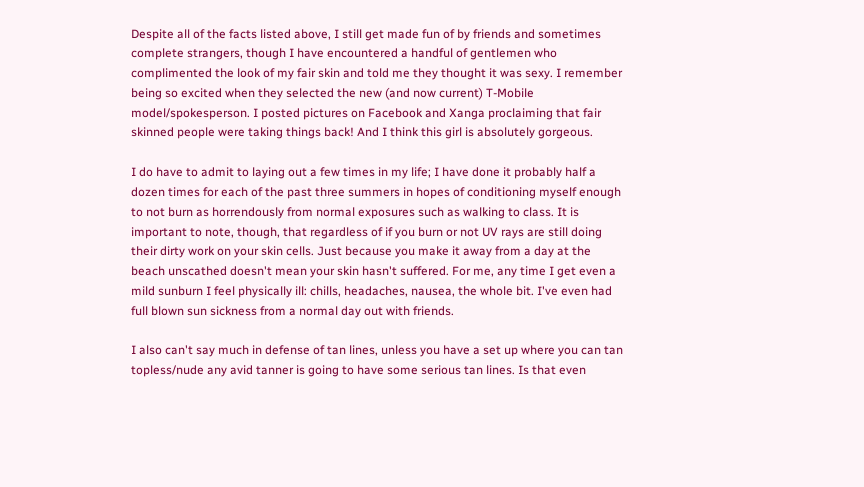Despite all of the facts listed above, I still get made fun of by friends and sometimes complete strangers, though I have encountered a handful of gentlemen who complimented the look of my fair skin and told me they thought it was sexy. I remember being so excited when they selected the new (and now current) T-Mobile model/spokesperson. I posted pictures on Facebook and Xanga proclaiming that fair skinned people were taking things back! And I think this girl is absolutely gorgeous.

I do have to admit to laying out a few times in my life; I have done it probably half a dozen times for each of the past three summers in hopes of conditioning myself enough to not burn as horrendously from normal exposures such as walking to class. It is important to note, though, that regardless of if you burn or not UV rays are still doing their dirty work on your skin cells. Just because you make it away from a day at the beach unscathed doesn't mean your skin hasn't suffered. For me, any time I get even a mild sunburn I feel physically ill: chills, headaches, nausea, the whole bit. I've even had full blown sun sickness from a normal day out with friends.

I also can't say much in defense of tan lines, unless you have a set up where you can tan topless/nude any avid tanner is going to have some serious tan lines. Is that even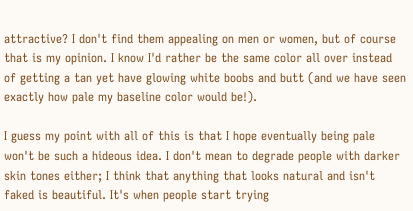attractive? I don't find them appealing on men or women, but of course that is my opinion. I know I'd rather be the same color all over instead of getting a tan yet have glowing white boobs and butt (and we have seen exactly how pale my baseline color would be!).

I guess my point with all of this is that I hope eventually being pale won't be such a hideous idea. I don't mean to degrade people with darker skin tones either; I think that anything that looks natural and isn't faked is beautiful. It's when people start trying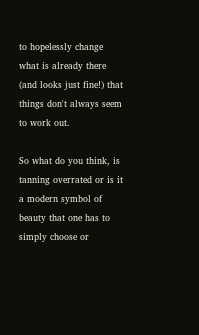to hopelessly change what is already there (and looks just fine!) that things don't always seem to work out.

So what do you think, is tanning overrated or is it a modern symbol of beauty that one has to simply choose or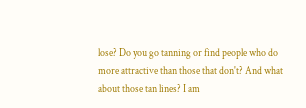lose? Do you go tanning or find people who do more attractive than those that don't? And what about those tan lines? I am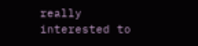really interested to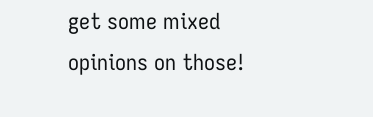get some mixed opinions on those!